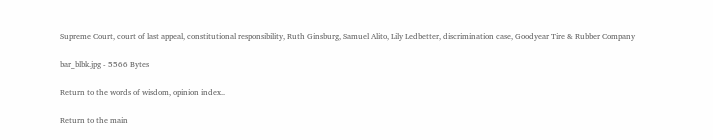Supreme Court, court of last appeal, constitutional responsibility, Ruth Ginsburg, Samuel Alito, Lily Ledbetter, discrimination case, Goodyear Tire & Rubber Company

bar_blbk.jpg - 5566 Bytes

Return to the words of wisdom, opinion index..

Return to the main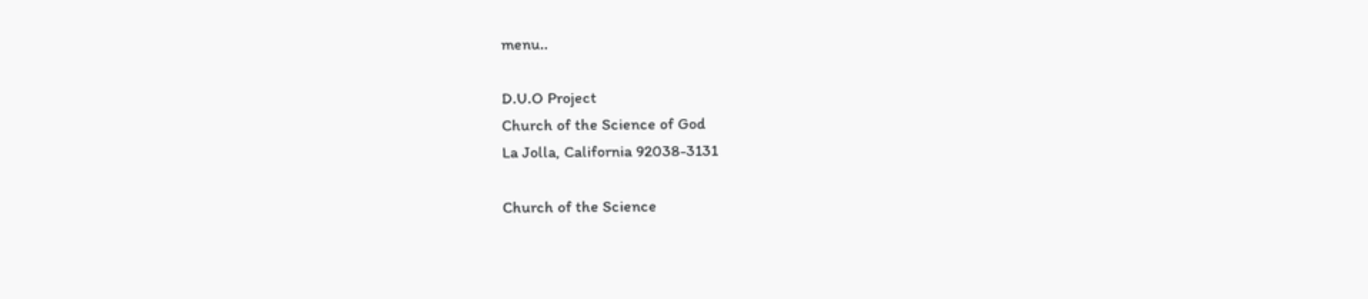menu..

D.U.O Project
Church of the Science of God
La Jolla, California 92038-3131

Church of the Science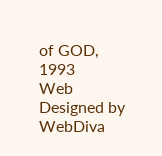of GOD, 1993
Web Designed by WebDiva